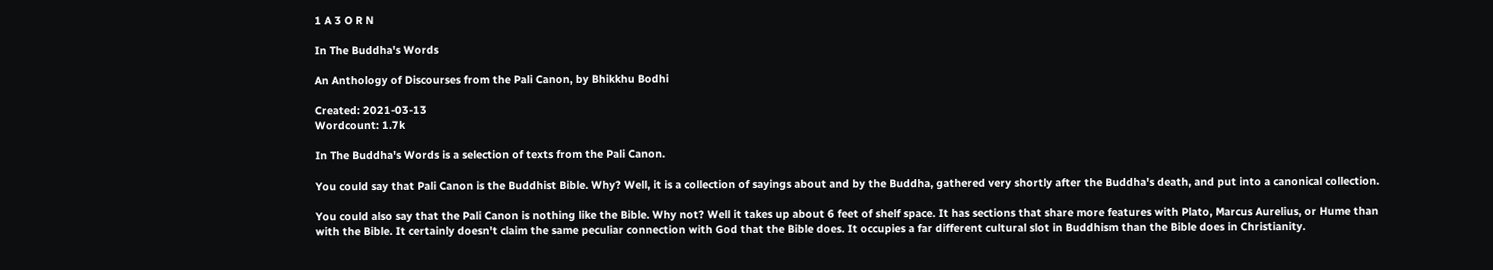1 A 3 O R N

In The Buddha's Words

An Anthology of Discourses from the Pali Canon, by Bhikkhu Bodhi

Created: 2021-03-13
Wordcount: 1.7k

In The Buddha's Words is a selection of texts from the Pali Canon.

You could say that Pali Canon is the Buddhist Bible. Why? Well, it is a collection of sayings about and by the Buddha, gathered very shortly after the Buddha's death, and put into a canonical collection.

You could also say that the Pali Canon is nothing like the Bible. Why not? Well it takes up about 6 feet of shelf space. It has sections that share more features with Plato, Marcus Aurelius, or Hume than with the Bible. It certainly doesn't claim the same peculiar connection with God that the Bible does. It occupies a far different cultural slot in Buddhism than the Bible does in Christianity.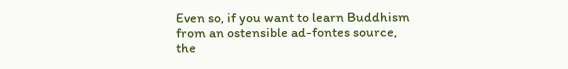Even so, if you want to learn Buddhism from an ostensible ad-fontes source, the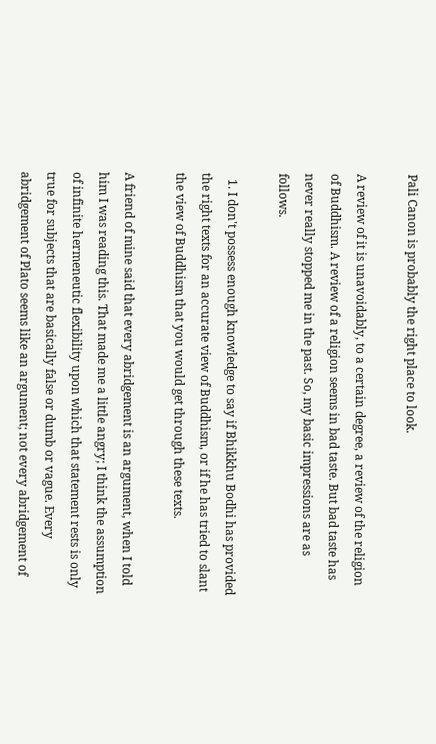Pali Canon is probably the right place to look.

A review of it is unavoidably, to a certain degree, a review of the religion of Buddhism. A review of a religion seems in bad taste. But bad taste has never really stopped me in the past. So, my basic impressions are as follows.

  1. I don't possess enough knowledge to say if Bhikkhu Bodhi has provided the right texts for an accurate view of Buddhism, or if he has tried to slant the view of Buddhism that you would get through these texts.

A friend of mine said that every abridgement is an argument, when I told him I was reading this. That made me a little angry; I think the assumption of infinite hermeneutic flexibility upon which that statement rests is only true for subjects that are basically false or dumb or vague. Every abridgement of Plato seems like an argument; not every abridgement of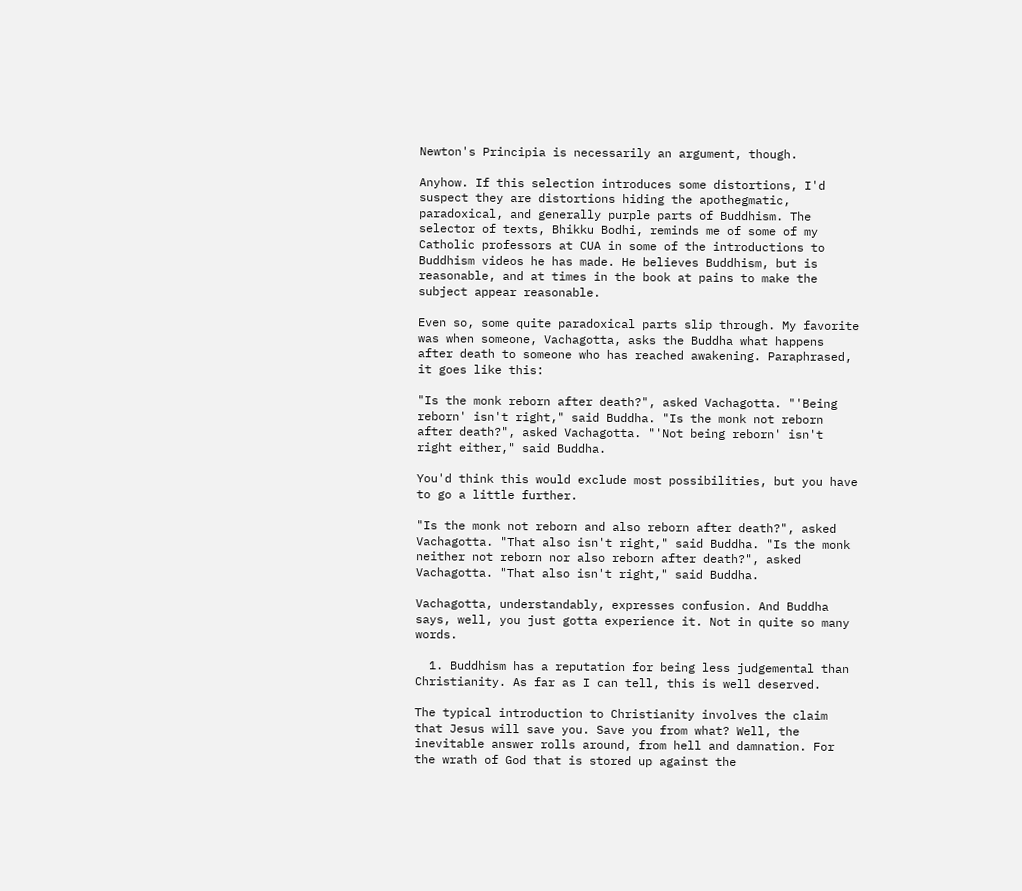Newton's Principia is necessarily an argument, though.

Anyhow. If this selection introduces some distortions, I'd suspect they are distortions hiding the apothegmatic, paradoxical, and generally purple parts of Buddhism. The selector of texts, Bhikku Bodhi, reminds me of some of my Catholic professors at CUA in some of the introductions to Buddhism videos he has made. He believes Buddhism, but is reasonable, and at times in the book at pains to make the subject appear reasonable.

Even so, some quite paradoxical parts slip through. My favorite was when someone, Vachagotta, asks the Buddha what happens after death to someone who has reached awakening. Paraphrased, it goes like this:

"Is the monk reborn after death?", asked Vachagotta. "'Being reborn' isn't right," said Buddha. "Is the monk not reborn after death?", asked Vachagotta. "'Not being reborn' isn't right either," said Buddha.

You'd think this would exclude most possibilities, but you have to go a little further.

"Is the monk not reborn and also reborn after death?", asked Vachagotta. "That also isn't right," said Buddha. "Is the monk neither not reborn nor also reborn after death?", asked Vachagotta. "That also isn't right," said Buddha.

Vachagotta, understandably, expresses confusion. And Buddha says, well, you just gotta experience it. Not in quite so many words.

  1. Buddhism has a reputation for being less judgemental than Christianity. As far as I can tell, this is well deserved.

The typical introduction to Christianity involves the claim that Jesus will save you. Save you from what? Well, the inevitable answer rolls around, from hell and damnation. For the wrath of God that is stored up against the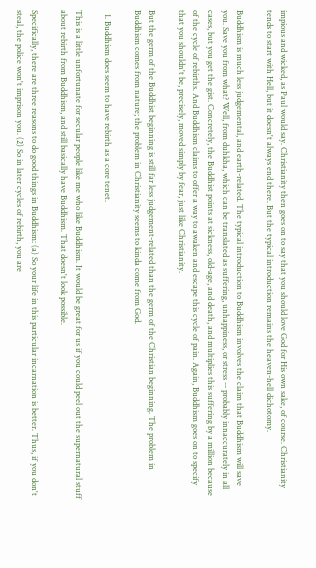impious and wicked, as Paul would say. Christianity then goes on to say that you should love God for His own sake, of course. Christianity tends to start with Hell, but it doesn't always end there. But the typical introduction remains the heaven-hell dichotomy.

Buddhism is much less judgemental, and earth-related. The typical introduction to Buddhism involves the claim that Buddhism will save you. Save you from what? Well, from duhkha, which can be translated as suffering, unhappiness, or stress -- probably innaccurately in all cases, but you get the gist. Concretely, the Buddhist points at sickness, old-age, and death, and multiplies this suffering by a million because of the cycle of rebirths. And Buddhism claims to offer a way to awaken and escape this cycle of pain. Again, Buddhism goes on to specify that you shouldn't be, precisely, moved simply by fear, just like Christianity.

But the germ of the Buddhist beginning is still far less judgement-related than the germ of the Christian beginning. The problem in Buddhism comes from nature; the problem in Christianity seems to kinda come from God.

  1. Buddhism does seem to have rebirth as a core tenet.

This is a little unfortunate for secular people like me who like Buddhism. It would be great for us if you could peel out the supernatural stuff about rebirth from Buddhism, and still basically have Buddhism. That doesn't look possible.

Specifically, there are three reasons to do good things in Buddhism: (a) So your life in this particular incarnation is better. Thus, if you don't steal, the police won't imprison you. (2) So in later cycles of rebirth, you are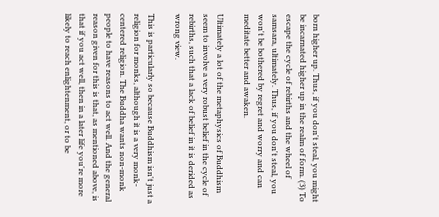born higher up. Thus, if you don't steal, you might be incarnated higher up in the realm of form. (3) To escape the cycle of rebirths and the wheel of samsara, ultimately. Thus, if you don't steal, you won't be bothered by regret and worry and can meditate better and awaken.

Ultimately a lot of the metaphysics of Buddhism seem to involve a very robust belief in the cycle of rebirths, such that a lack of belief in it is derided as wrong view.

This is particularly so because Buddhism isn't just a religion for monks, although it is a very monk-centered religion. The Buddha wants non-monk people to have reasons to act well. And the general reason given for this is that, as mentioned above, is that if you act well, then in a later life you're more likely to reach enlightenment, or to be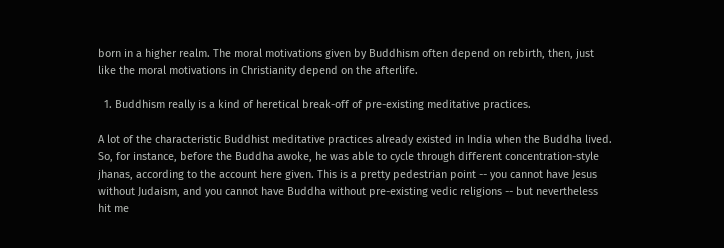born in a higher realm. The moral motivations given by Buddhism often depend on rebirth, then, just like the moral motivations in Christianity depend on the afterlife.

  1. Buddhism really is a kind of heretical break-off of pre-existing meditative practices.

A lot of the characteristic Buddhist meditative practices already existed in India when the Buddha lived. So, for instance, before the Buddha awoke, he was able to cycle through different concentration-style jhanas, according to the account here given. This is a pretty pedestrian point -- you cannot have Jesus without Judaism, and you cannot have Buddha without pre-existing vedic religions -- but nevertheless hit me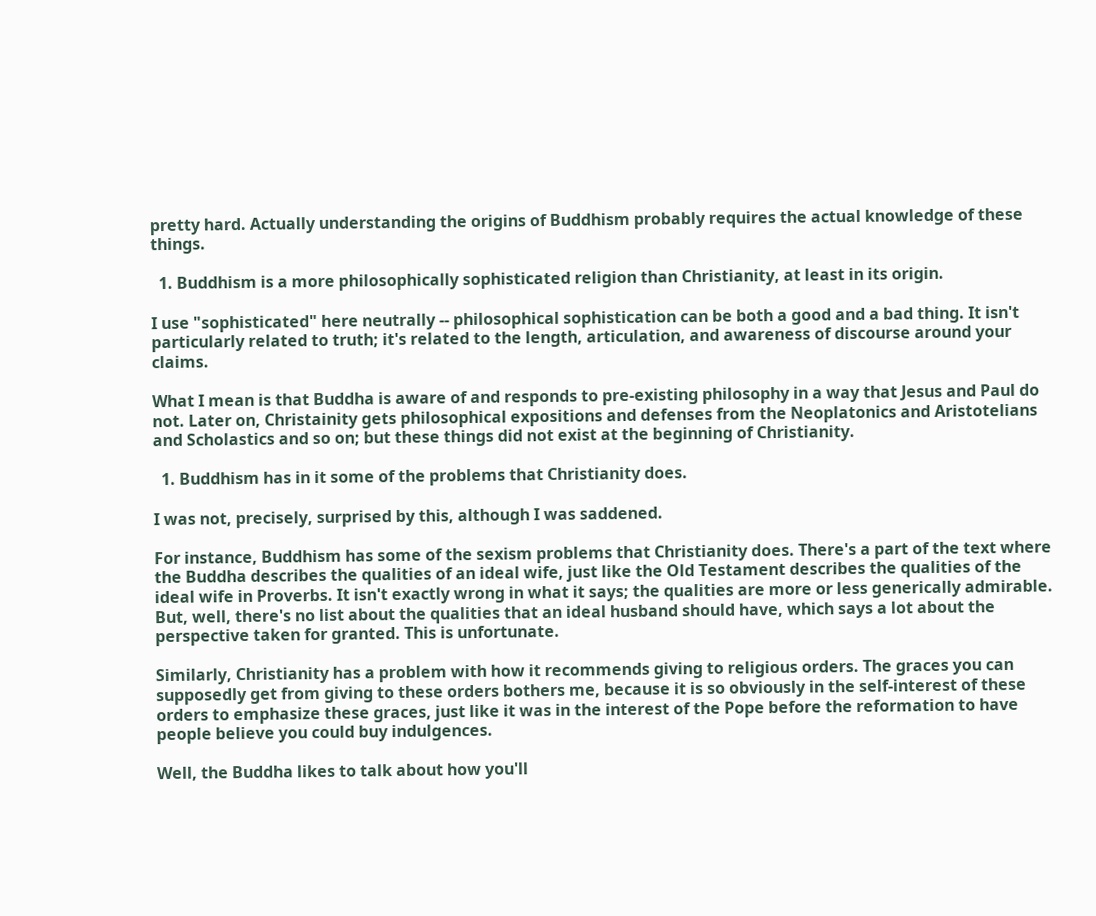pretty hard. Actually understanding the origins of Buddhism probably requires the actual knowledge of these things.

  1. Buddhism is a more philosophically sophisticated religion than Christianity, at least in its origin.

I use "sophisticated" here neutrally -- philosophical sophistication can be both a good and a bad thing. It isn't particularly related to truth; it's related to the length, articulation, and awareness of discourse around your claims.

What I mean is that Buddha is aware of and responds to pre-existing philosophy in a way that Jesus and Paul do not. Later on, Christainity gets philosophical expositions and defenses from the Neoplatonics and Aristotelians and Scholastics and so on; but these things did not exist at the beginning of Christianity.

  1. Buddhism has in it some of the problems that Christianity does.

I was not, precisely, surprised by this, although I was saddened.

For instance, Buddhism has some of the sexism problems that Christianity does. There's a part of the text where the Buddha describes the qualities of an ideal wife, just like the Old Testament describes the qualities of the ideal wife in Proverbs. It isn't exactly wrong in what it says; the qualities are more or less generically admirable. But, well, there's no list about the qualities that an ideal husband should have, which says a lot about the perspective taken for granted. This is unfortunate.

Similarly, Christianity has a problem with how it recommends giving to religious orders. The graces you can supposedly get from giving to these orders bothers me, because it is so obviously in the self-interest of these orders to emphasize these graces, just like it was in the interest of the Pope before the reformation to have people believe you could buy indulgences.

Well, the Buddha likes to talk about how you'll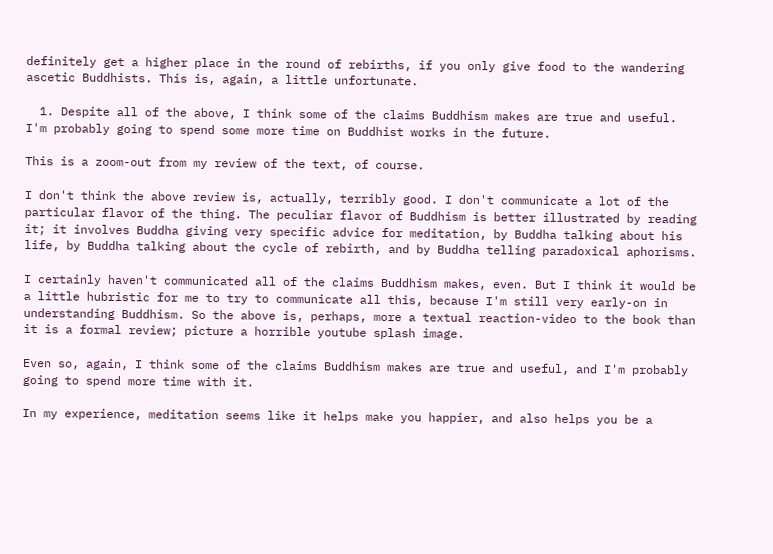definitely get a higher place in the round of rebirths, if you only give food to the wandering ascetic Buddhists. This is, again, a little unfortunate.

  1. Despite all of the above, I think some of the claims Buddhism makes are true and useful. I'm probably going to spend some more time on Buddhist works in the future.

This is a zoom-out from my review of the text, of course.

I don't think the above review is, actually, terribly good. I don't communicate a lot of the particular flavor of the thing. The peculiar flavor of Buddhism is better illustrated by reading it; it involves Buddha giving very specific advice for meditation, by Buddha talking about his life, by Buddha talking about the cycle of rebirth, and by Buddha telling paradoxical aphorisms.

I certainly haven't communicated all of the claims Buddhism makes, even. But I think it would be a little hubristic for me to try to communicate all this, because I'm still very early-on in understanding Buddhism. So the above is, perhaps, more a textual reaction-video to the book than it is a formal review; picture a horrible youtube splash image.

Even so, again, I think some of the claims Buddhism makes are true and useful, and I'm probably going to spend more time with it.

In my experience, meditation seems like it helps make you happier, and also helps you be a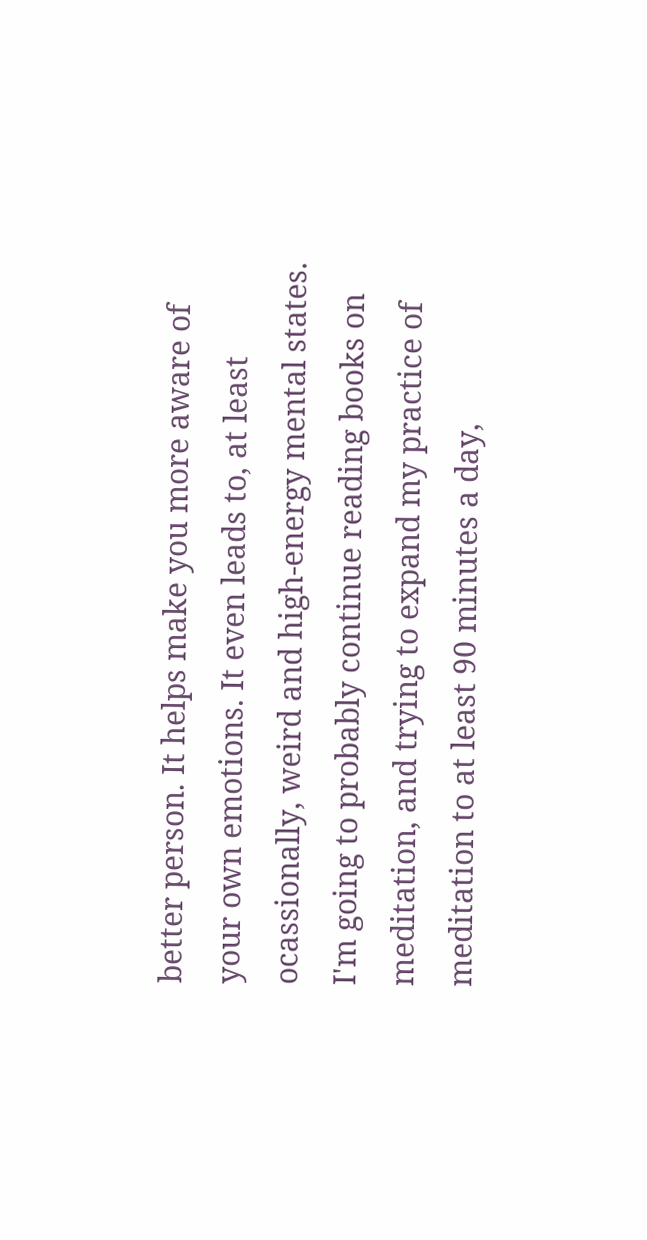better person. It helps make you more aware of your own emotions. It even leads to, at least ocassionally, weird and high-energy mental states. I'm going to probably continue reading books on meditation, and trying to expand my practice of meditation to at least 90 minutes a day,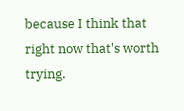because I think that right now that's worth trying.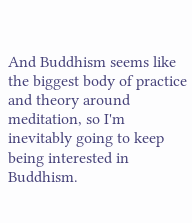And Buddhism seems like the biggest body of practice and theory around meditation, so I'm inevitably going to keep being interested in Buddhism.